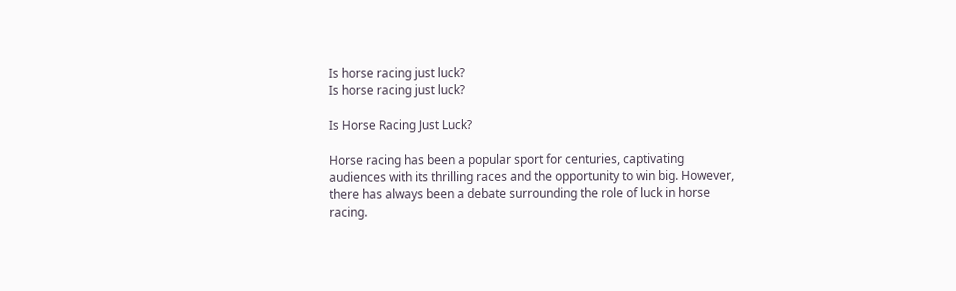Is horse racing just luck?
Is horse racing just luck?

Is Horse Racing Just Luck?

Horse racing has been a popular sport for centuries, captivating audiences with its thrilling races and the opportunity to win big. However, there has always been a debate surrounding the role of luck in horse racing.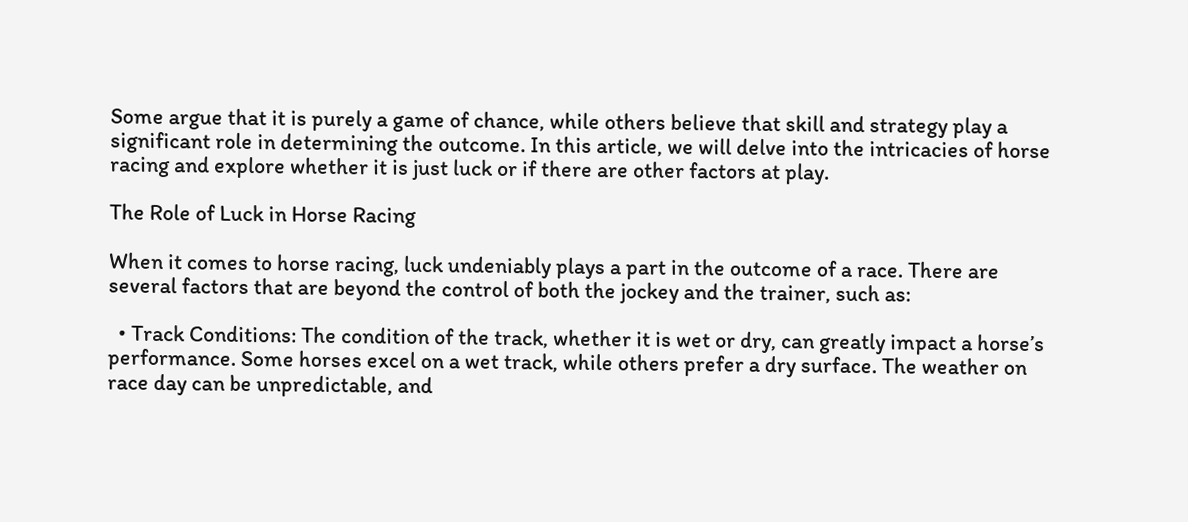Some argue that it is purely a game of chance, while others believe that skill and strategy play a significant role in determining the outcome. In this article, we will delve into the intricacies of horse racing and explore whether it is just luck or if there are other factors at play.

The Role of Luck in Horse Racing

When it comes to horse racing, luck undeniably plays a part in the outcome of a race. There are several factors that are beyond the control of both the jockey and the trainer, such as:

  • Track Conditions: The condition of the track, whether it is wet or dry, can greatly impact a horse’s performance. Some horses excel on a wet track, while others prefer a dry surface. The weather on race day can be unpredictable, and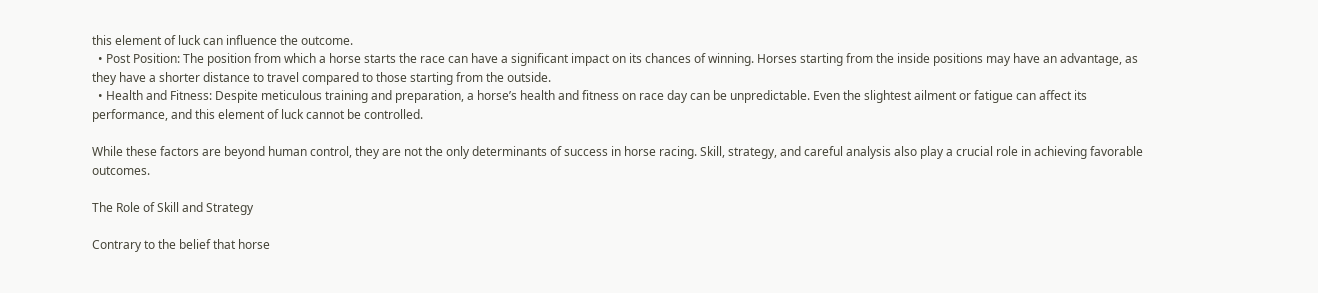this element of luck can influence the outcome.
  • Post Position: The position from which a horse starts the race can have a significant impact on its chances of winning. Horses starting from the inside positions may have an advantage, as they have a shorter distance to travel compared to those starting from the outside.
  • Health and Fitness: Despite meticulous training and preparation, a horse’s health and fitness on race day can be unpredictable. Even the slightest ailment or fatigue can affect its performance, and this element of luck cannot be controlled.

While these factors are beyond human control, they are not the only determinants of success in horse racing. Skill, strategy, and careful analysis also play a crucial role in achieving favorable outcomes.

The Role of Skill and Strategy

Contrary to the belief that horse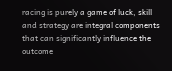racing is purely a game of luck, skill and strategy are integral components that can significantly influence the outcome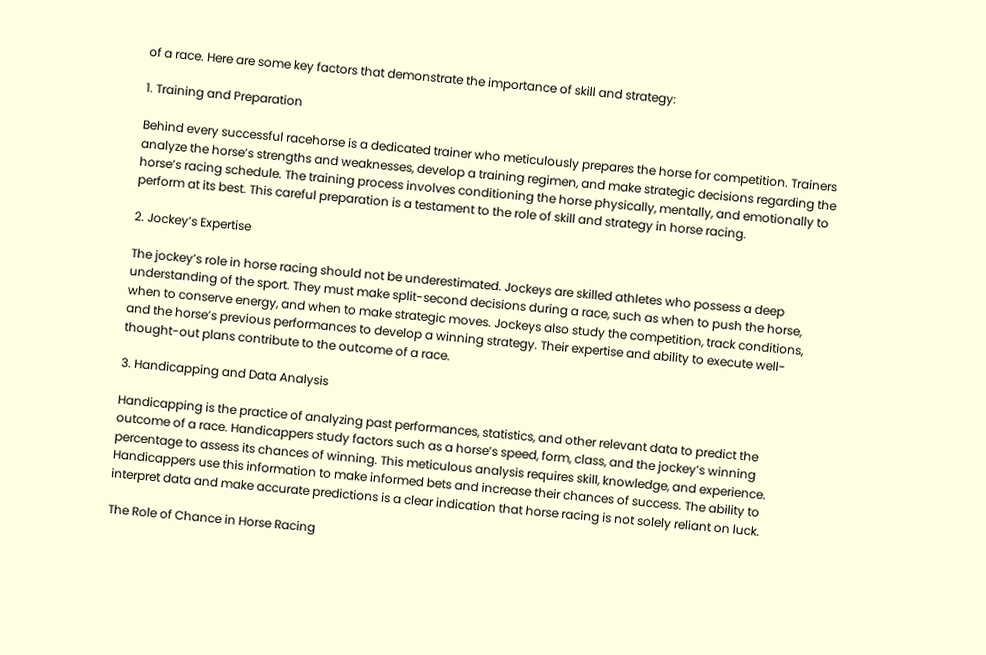of a race. Here are some key factors that demonstrate the importance of skill and strategy:

1. Training and Preparation

Behind every successful racehorse is a dedicated trainer who meticulously prepares the horse for competition. Trainers analyze the horse’s strengths and weaknesses, develop a training regimen, and make strategic decisions regarding the horse’s racing schedule. The training process involves conditioning the horse physically, mentally, and emotionally to perform at its best. This careful preparation is a testament to the role of skill and strategy in horse racing.

2. Jockey’s Expertise

The jockey’s role in horse racing should not be underestimated. Jockeys are skilled athletes who possess a deep understanding of the sport. They must make split-second decisions during a race, such as when to push the horse, when to conserve energy, and when to make strategic moves. Jockeys also study the competition, track conditions, and the horse’s previous performances to develop a winning strategy. Their expertise and ability to execute well-thought-out plans contribute to the outcome of a race.

3. Handicapping and Data Analysis

Handicapping is the practice of analyzing past performances, statistics, and other relevant data to predict the outcome of a race. Handicappers study factors such as a horse’s speed, form, class, and the jockey’s winning percentage to assess its chances of winning. This meticulous analysis requires skill, knowledge, and experience. Handicappers use this information to make informed bets and increase their chances of success. The ability to interpret data and make accurate predictions is a clear indication that horse racing is not solely reliant on luck.

The Role of Chance in Horse Racing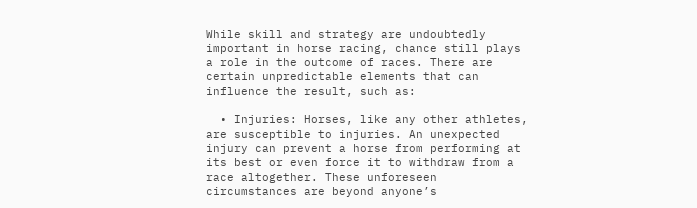While skill and strategy are undoubtedly important in horse racing, chance still plays a role in the outcome of races. There are certain unpredictable elements that can influence the result, such as:

  • Injuries: Horses, like any other athletes, are susceptible to injuries. An unexpected injury can prevent a horse from performing at its best or even force it to withdraw from a race altogether. These unforeseen circumstances are beyond anyone’s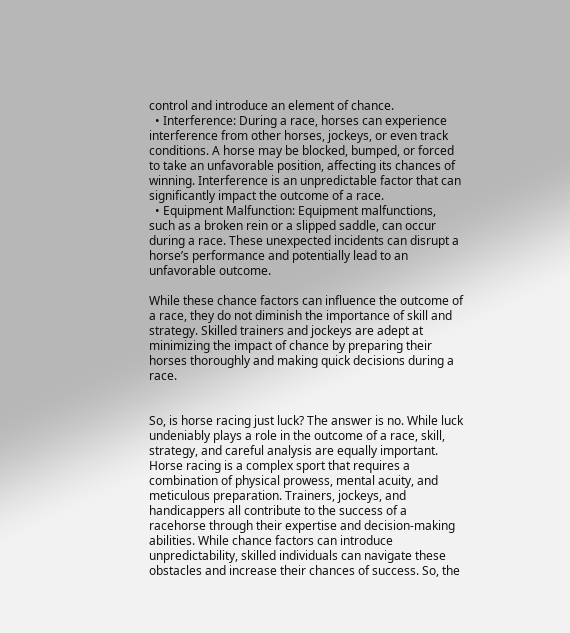control and introduce an element of chance.
  • Interference: During a race, horses can experience interference from other horses, jockeys, or even track conditions. A horse may be blocked, bumped, or forced to take an unfavorable position, affecting its chances of winning. Interference is an unpredictable factor that can significantly impact the outcome of a race.
  • Equipment Malfunction: Equipment malfunctions, such as a broken rein or a slipped saddle, can occur during a race. These unexpected incidents can disrupt a horse’s performance and potentially lead to an unfavorable outcome.

While these chance factors can influence the outcome of a race, they do not diminish the importance of skill and strategy. Skilled trainers and jockeys are adept at minimizing the impact of chance by preparing their horses thoroughly and making quick decisions during a race.


So, is horse racing just luck? The answer is no. While luck undeniably plays a role in the outcome of a race, skill, strategy, and careful analysis are equally important. Horse racing is a complex sport that requires a combination of physical prowess, mental acuity, and meticulous preparation. Trainers, jockeys, and handicappers all contribute to the success of a racehorse through their expertise and decision-making abilities. While chance factors can introduce unpredictability, skilled individuals can navigate these obstacles and increase their chances of success. So, the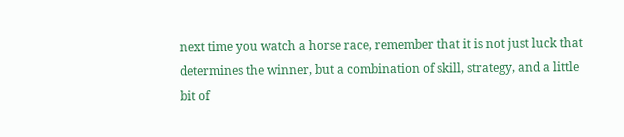next time you watch a horse race, remember that it is not just luck that determines the winner, but a combination of skill, strategy, and a little bit of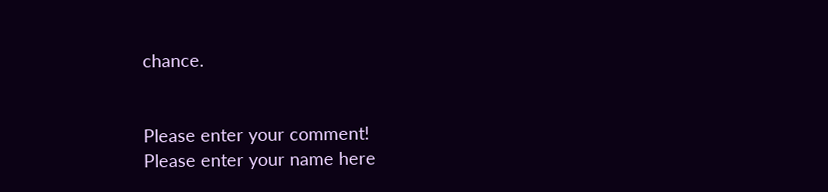chance.


Please enter your comment!
Please enter your name here